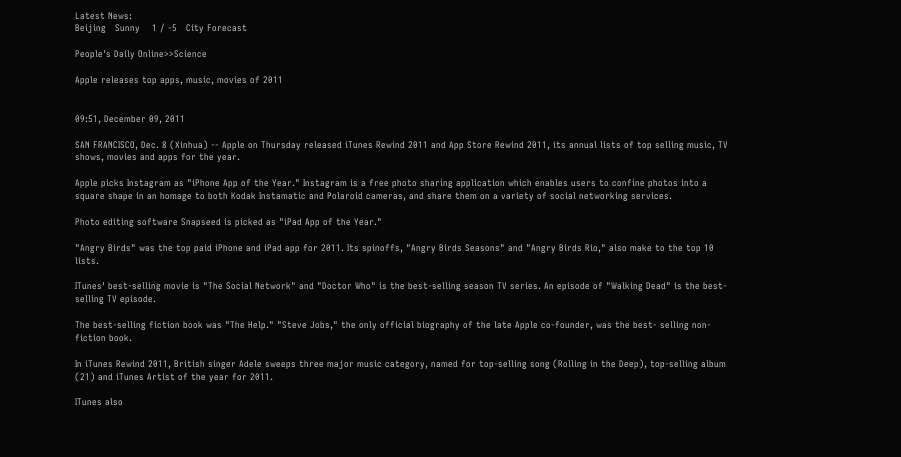Latest News:
Beijing   Sunny    1 / -5   City Forecast

People's Daily Online>>Science

Apple releases top apps, music, movies of 2011


09:51, December 09, 2011

SAN FRANCISCO, Dec. 8 (Xinhua) -- Apple on Thursday released iTunes Rewind 2011 and App Store Rewind 2011, its annual lists of top selling music, TV shows, movies and apps for the year.

Apple picks Instagram as "iPhone App of the Year." Instagram is a free photo sharing application which enables users to confine photos into a square shape in an homage to both Kodak Instamatic and Polaroid cameras, and share them on a variety of social networking services.

Photo editing software Snapseed is picked as "iPad App of the Year."

"Angry Birds" was the top paid iPhone and iPad app for 2011. Its spinoffs, "Angry Birds Seasons" and "Angry Birds Rio," also make to the top 10 lists.

ITunes' best-selling movie is "The Social Network" and "Doctor Who" is the best-selling season TV series. An episode of "Walking Dead" is the best-selling TV episode.

The best-selling fiction book was "The Help." "Steve Jobs," the only official biography of the late Apple co-founder, was the best- selling non-fiction book.

In iTunes Rewind 2011, British singer Adele sweeps three major music category, named for top-selling song (Rolling in the Deep), top-selling album (21) and iTunes Artist of the year for 2011.

ITunes also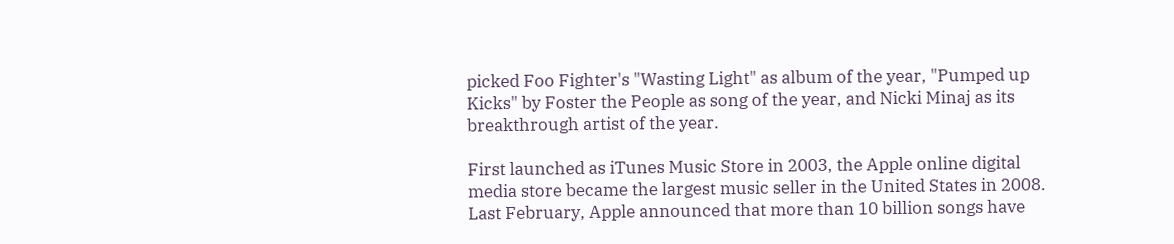picked Foo Fighter's "Wasting Light" as album of the year, "Pumped up Kicks" by Foster the People as song of the year, and Nicki Minaj as its breakthrough artist of the year.

First launched as iTunes Music Store in 2003, the Apple online digital media store became the largest music seller in the United States in 2008. Last February, Apple announced that more than 10 billion songs have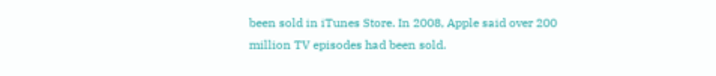been sold in iTunes Store. In 2008, Apple said over 200 million TV episodes had been sold.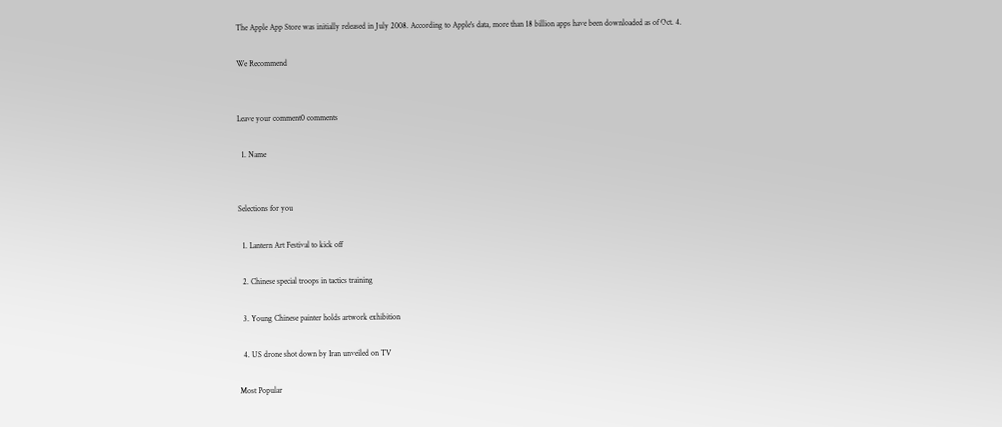The Apple App Store was initially released in July 2008. According to Apple's data, more than 18 billion apps have been downloaded as of Oct. 4.

We Recommend


Leave your comment0 comments

  1. Name


Selections for you

  1. Lantern Art Festival to kick off

  2. Chinese special troops in tactics training

  3. Young Chinese painter holds artwork exhibition

  4. US drone shot down by Iran unveiled on TV

Most Popular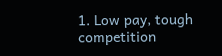1. Low pay, tough competition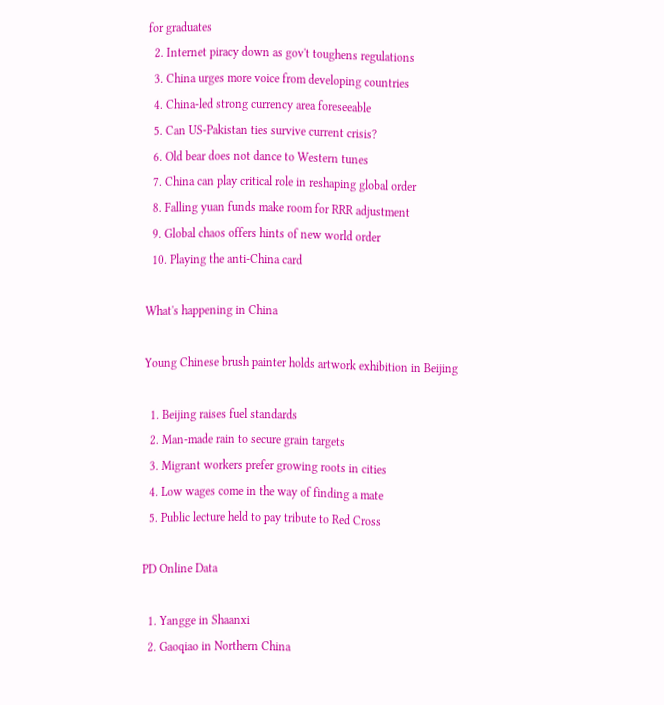for graduates
  2. Internet piracy down as gov't toughens regulations
  3. China urges more voice from developing countries
  4. China-led strong currency area foreseeable
  5. Can US-Pakistan ties survive current crisis?
  6. Old bear does not dance to Western tunes
  7. China can play critical role in reshaping global order
  8. Falling yuan funds make room for RRR adjustment
  9. Global chaos offers hints of new world order
  10. Playing the anti-China card

What's happening in China

Young Chinese brush painter holds artwork exhibition in Beijing

  1. Beijing raises fuel standards
  2. Man-made rain to secure grain targets
  3. Migrant workers prefer growing roots in cities
  4. Low wages come in the way of finding a mate
  5. Public lecture held to pay tribute to Red Cross

PD Online Data

  1. Yangge in Shaanxi
  2. Gaoqiao in Northern China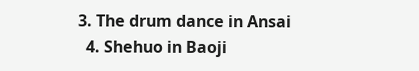3. The drum dance in Ansai
  4. Shehuo in Baoji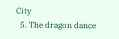City
  5. The dragon dance